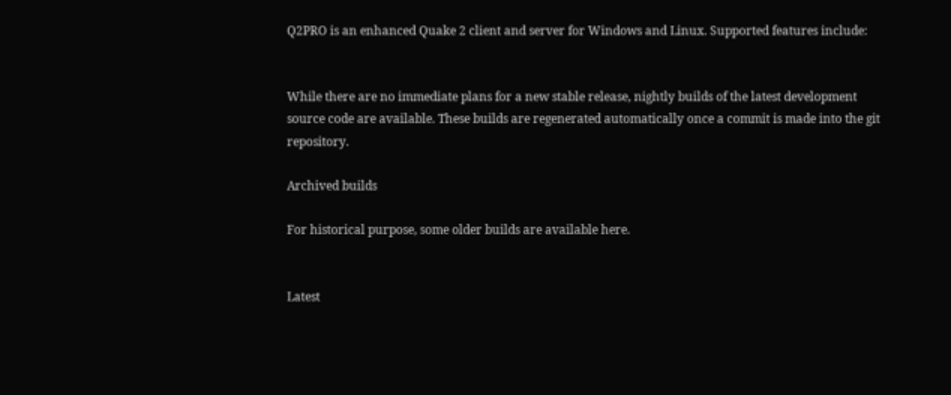Q2PRO is an enhanced Quake 2 client and server for Windows and Linux. Supported features include:


While there are no immediate plans for a new stable release, nightly builds of the latest development source code are available. These builds are regenerated automatically once a commit is made into the git repository.

Archived builds

For historical purpose, some older builds are available here.


Latest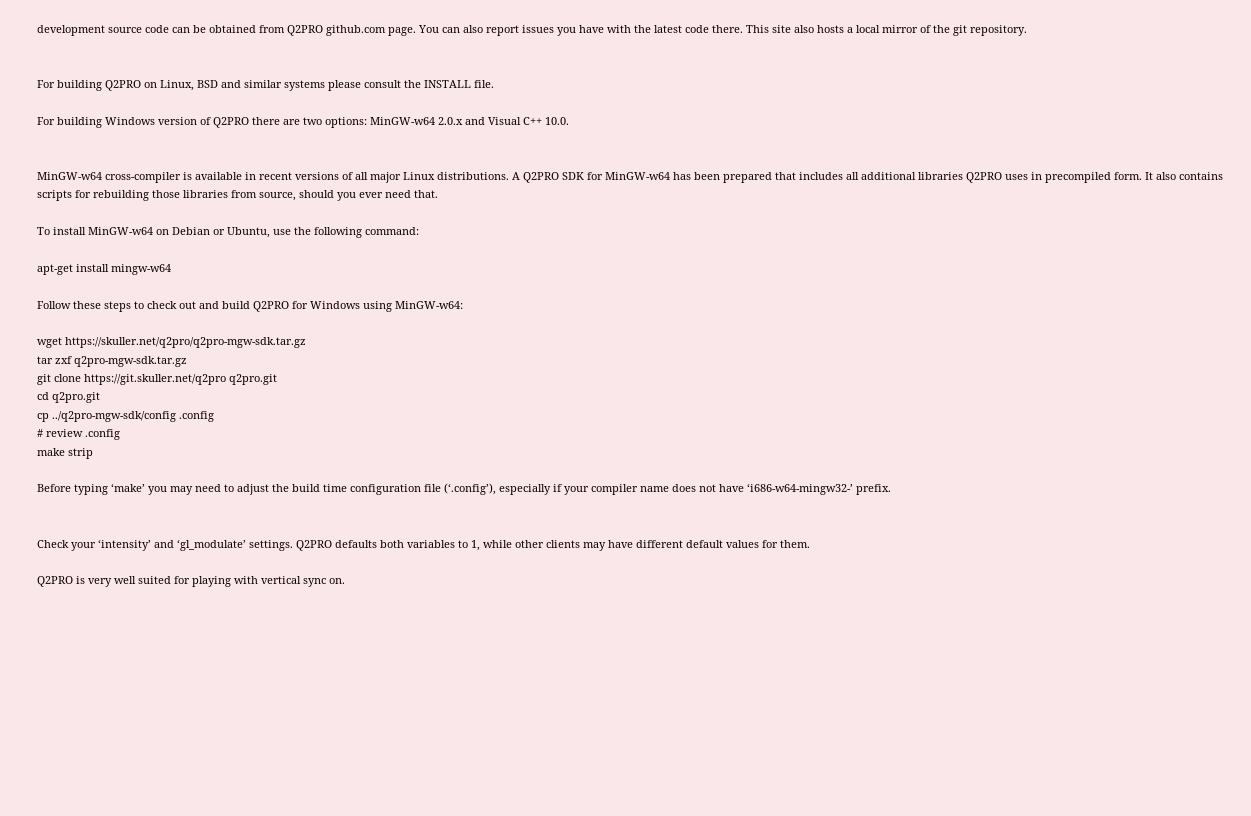development source code can be obtained from Q2PRO github.com page. You can also report issues you have with the latest code there. This site also hosts a local mirror of the git repository.


For building Q2PRO on Linux, BSD and similar systems please consult the INSTALL file.

For building Windows version of Q2PRO there are two options: MinGW-w64 2.0.x and Visual C++ 10.0.


MinGW-w64 cross-compiler is available in recent versions of all major Linux distributions. A Q2PRO SDK for MinGW-w64 has been prepared that includes all additional libraries Q2PRO uses in precompiled form. It also contains scripts for rebuilding those libraries from source, should you ever need that.

To install MinGW-w64 on Debian or Ubuntu, use the following command:

apt-get install mingw-w64

Follow these steps to check out and build Q2PRO for Windows using MinGW-w64:

wget https://skuller.net/q2pro/q2pro-mgw-sdk.tar.gz
tar zxf q2pro-mgw-sdk.tar.gz
git clone https://git.skuller.net/q2pro q2pro.git
cd q2pro.git
cp ../q2pro-mgw-sdk/config .config
# review .config
make strip

Before typing ‘make’ you may need to adjust the build time configuration file (‘.config’), especially if your compiler name does not have ‘i686-w64-mingw32-’ prefix.


Check your ‘intensity’ and ‘gl_modulate’ settings. Q2PRO defaults both variables to 1, while other clients may have different default values for them.

Q2PRO is very well suited for playing with vertical sync on.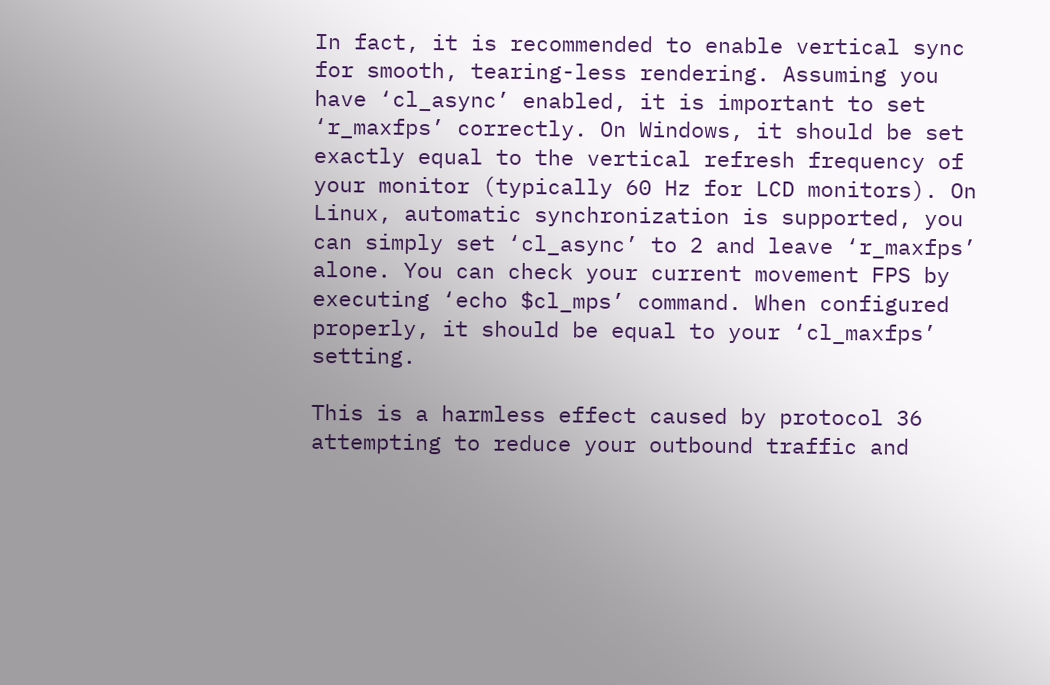In fact, it is recommended to enable vertical sync for smooth, tearing-less rendering. Assuming you have ‘cl_async’ enabled, it is important to set ‘r_maxfps’ correctly. On Windows, it should be set exactly equal to the vertical refresh frequency of your monitor (typically 60 Hz for LCD monitors). On Linux, automatic synchronization is supported, you can simply set ‘cl_async’ to 2 and leave ‘r_maxfps’ alone. You can check your current movement FPS by executing ‘echo $cl_mps’ command. When configured properly, it should be equal to your ‘cl_maxfps’ setting.

This is a harmless effect caused by protocol 36 attempting to reduce your outbound traffic and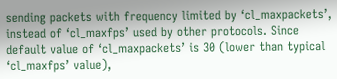sending packets with frequency limited by ‘cl_maxpackets’, instead of ‘cl_maxfps’ used by other protocols. Since default value of ‘cl_maxpackets’ is 30 (lower than typical ‘cl_maxfps’ value),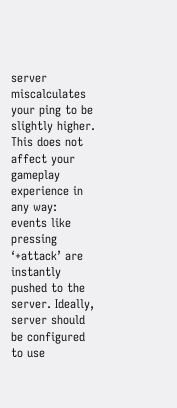server miscalculates your ping to be slightly higher. This does not affect your gameplay experience in any way: events like pressing ‘+attack’ are instantly pushed to the server. Ideally, server should be configured to use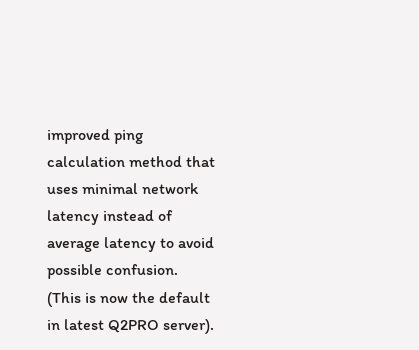improved ping calculation method that uses minimal network latency instead of average latency to avoid possible confusion. (This is now the default in latest Q2PRO server).